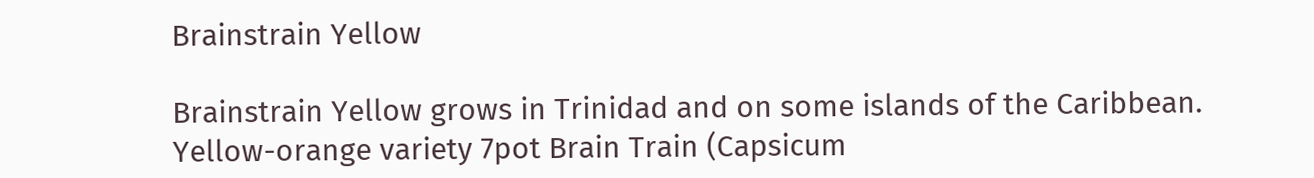Brainstrain Yellow

Brainstrain Yellow grows in Trinidad and on some islands of the Caribbean. Yellow-orange variety 7pot Brain Train (Capsicum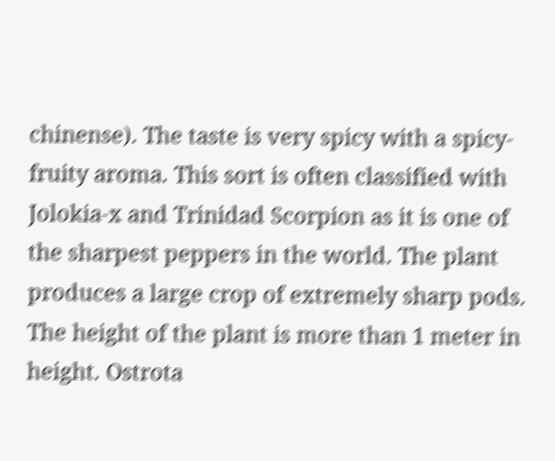chinense). The taste is very spicy with a spicy-fruity aroma. This sort is often classified with Jolokia-x and Trinidad Scorpion as it is one of the sharpest peppers in the world. The plant produces a large crop of extremely sharp pods. The height of the plant is more than 1 meter in height. Ostrota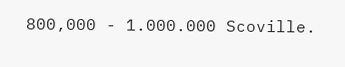800,000 - 1.000.000 Scoville.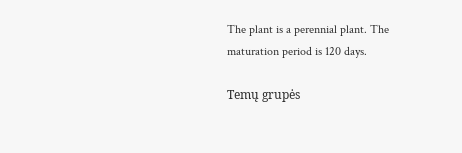The plant is a perennial plant. The maturation period is 120 days.

Temų grupės